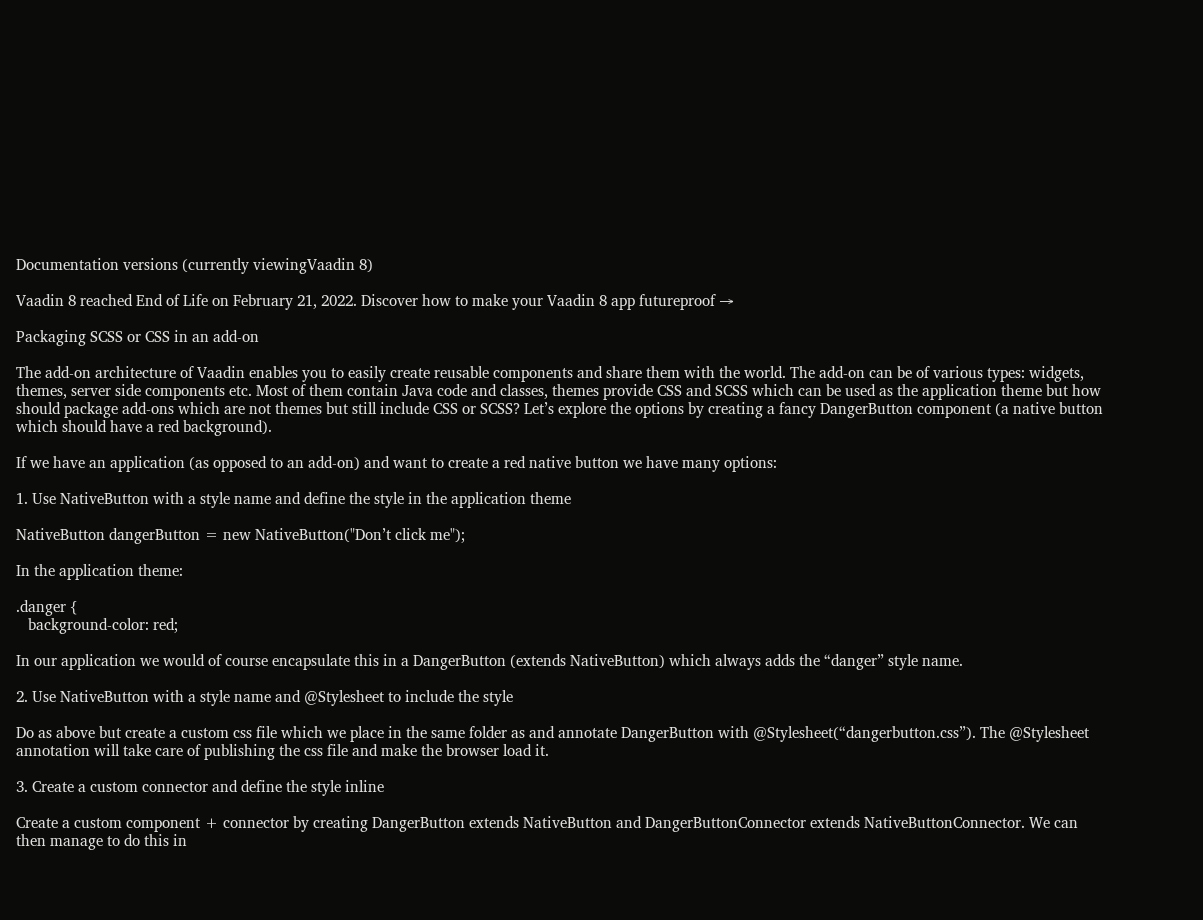Documentation versions (currently viewingVaadin 8)

Vaadin 8 reached End of Life on February 21, 2022. Discover how to make your Vaadin 8 app futureproof →

Packaging SCSS or CSS in an add-on

The add-on architecture of Vaadin enables you to easily create reusable components and share them with the world. The add-on can be of various types: widgets, themes, server side components etc. Most of them contain Java code and classes, themes provide CSS and SCSS which can be used as the application theme but how should package add-ons which are not themes but still include CSS or SCSS? Let’s explore the options by creating a fancy DangerButton component (a native button which should have a red background).

If we have an application (as opposed to an add-on) and want to create a red native button we have many options:

1. Use NativeButton with a style name and define the style in the application theme

NativeButton dangerButton = new NativeButton("Don’t click me");

In the application theme:

.danger {
   background-color: red;

In our application we would of course encapsulate this in a DangerButton (extends NativeButton) which always adds the “danger” style name.

2. Use NativeButton with a style name and @Stylesheet to include the style

Do as above but create a custom css file which we place in the same folder as and annotate DangerButton with @Stylesheet(“dangerbutton.css”). The @Stylesheet annotation will take care of publishing the css file and make the browser load it.

3. Create a custom connector and define the style inline

Create a custom component + connector by creating DangerButton extends NativeButton and DangerButtonConnector extends NativeButtonConnector. We can then manage to do this in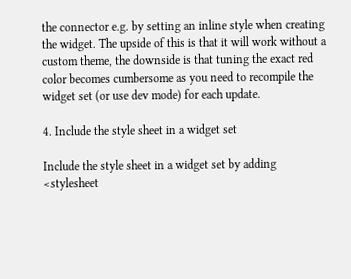the connector e.g. by setting an inline style when creating the widget. The upside of this is that it will work without a custom theme, the downside is that tuning the exact red color becomes cumbersome as you need to recompile the widget set (or use dev mode) for each update.

4. Include the style sheet in a widget set

Include the style sheet in a widget set by adding <stylesheet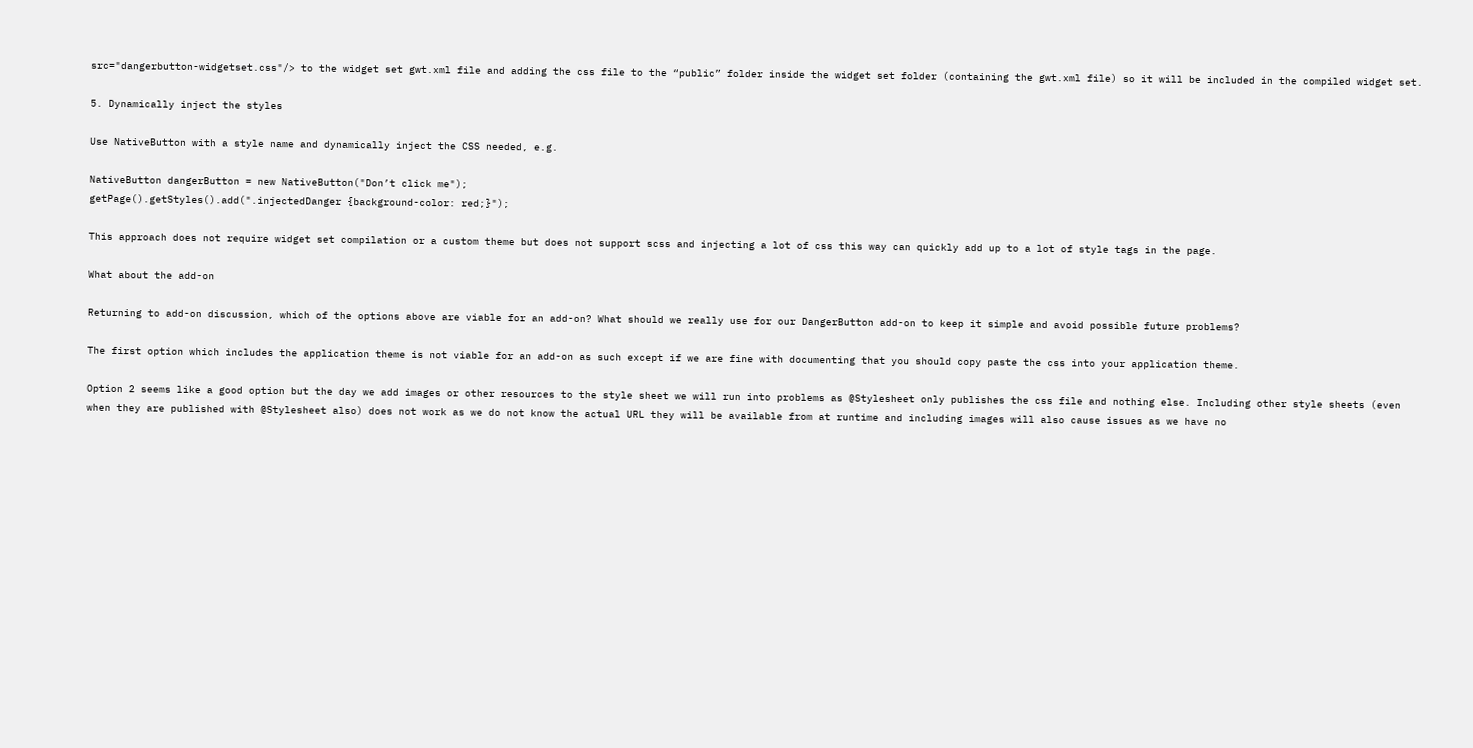src="dangerbutton-widgetset.css"/> to the widget set gwt.xml file and adding the css file to the “public” folder inside the widget set folder (containing the gwt.xml file) so it will be included in the compiled widget set.

5. Dynamically inject the styles

Use NativeButton with a style name and dynamically inject the CSS needed, e.g.

NativeButton dangerButton = new NativeButton("Don’t click me");
getPage().getStyles().add(".injectedDanger {background-color: red;}");

This approach does not require widget set compilation or a custom theme but does not support scss and injecting a lot of css this way can quickly add up to a lot of style tags in the page.

What about the add-on

Returning to add-on discussion, which of the options above are viable for an add-on? What should we really use for our DangerButton add-on to keep it simple and avoid possible future problems?

The first option which includes the application theme is not viable for an add-on as such except if we are fine with documenting that you should copy paste the css into your application theme.

Option 2 seems like a good option but the day we add images or other resources to the style sheet we will run into problems as @Stylesheet only publishes the css file and nothing else. Including other style sheets (even when they are published with @Stylesheet also) does not work as we do not know the actual URL they will be available from at runtime and including images will also cause issues as we have no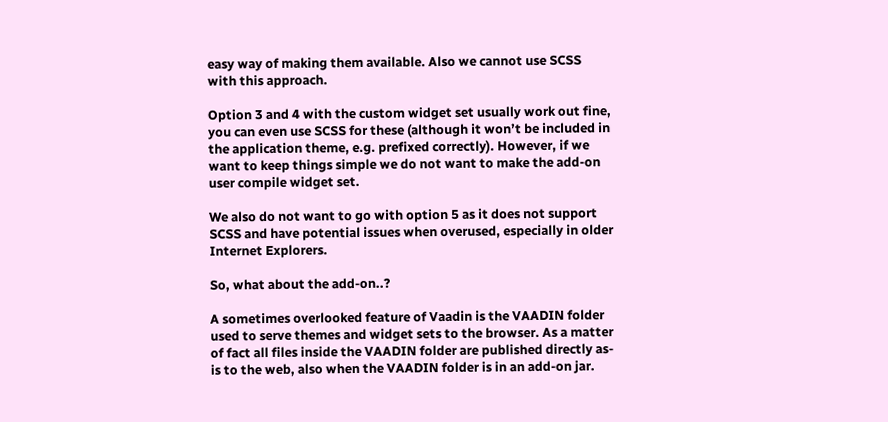easy way of making them available. Also we cannot use SCSS with this approach.

Option 3 and 4 with the custom widget set usually work out fine, you can even use SCSS for these (although it won’t be included in the application theme, e.g. prefixed correctly). However, if we want to keep things simple we do not want to make the add-on user compile widget set.

We also do not want to go with option 5 as it does not support SCSS and have potential issues when overused, especially in older Internet Explorers.

So, what about the add-on..?

A sometimes overlooked feature of Vaadin is the VAADIN folder used to serve themes and widget sets to the browser. As a matter of fact all files inside the VAADIN folder are published directly as-is to the web, also when the VAADIN folder is in an add-on jar.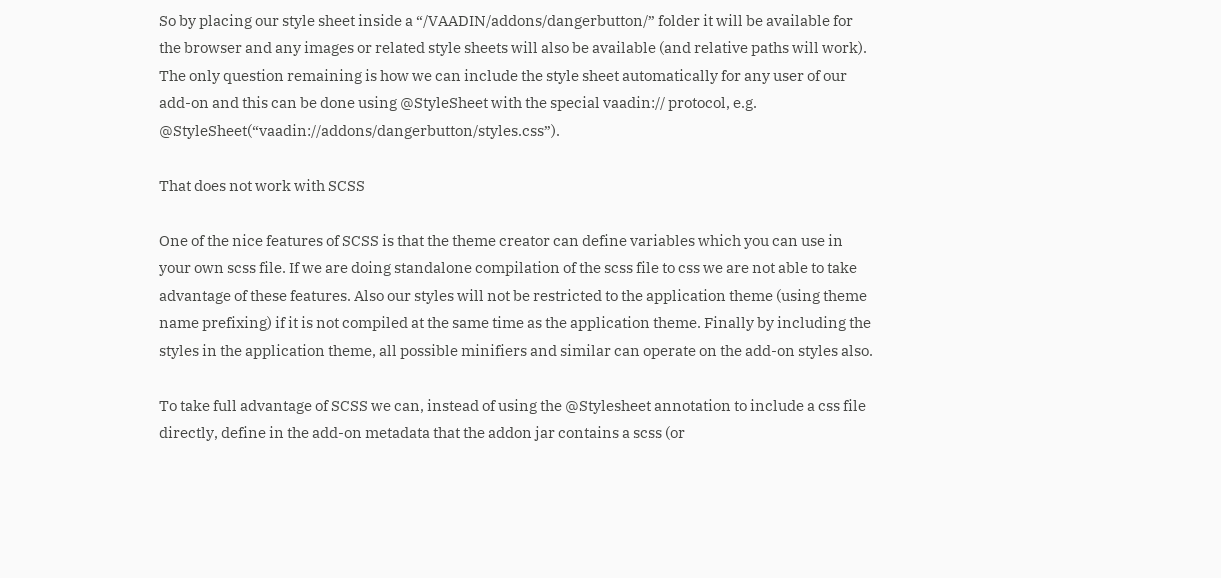So by placing our style sheet inside a “/VAADIN/addons/dangerbutton/” folder it will be available for the browser and any images or related style sheets will also be available (and relative paths will work). The only question remaining is how we can include the style sheet automatically for any user of our add-on and this can be done using @StyleSheet with the special vaadin:// protocol, e.g. @StyleSheet(“vaadin://addons/dangerbutton/styles.css”).

That does not work with SCSS

One of the nice features of SCSS is that the theme creator can define variables which you can use in your own scss file. If we are doing standalone compilation of the scss file to css we are not able to take advantage of these features. Also our styles will not be restricted to the application theme (using theme name prefixing) if it is not compiled at the same time as the application theme. Finally by including the styles in the application theme, all possible minifiers and similar can operate on the add-on styles also.

To take full advantage of SCSS we can, instead of using the @Stylesheet annotation to include a css file directly, define in the add-on metadata that the addon jar contains a scss (or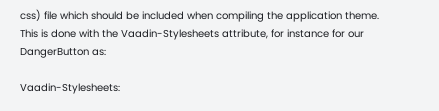css) file which should be included when compiling the application theme. This is done with the Vaadin-Stylesheets attribute, for instance for our DangerButton as:

Vaadin-Stylesheets: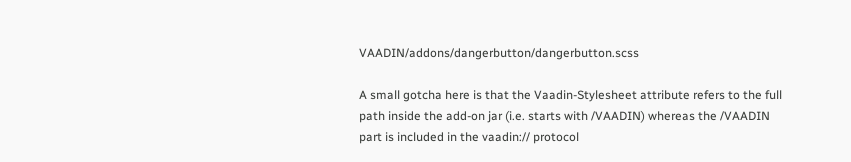VAADIN/addons/dangerbutton/dangerbutton.scss

A small gotcha here is that the Vaadin-Stylesheet attribute refers to the full path inside the add-on jar (i.e. starts with /VAADIN) whereas the /VAADIN part is included in the vaadin:// protocol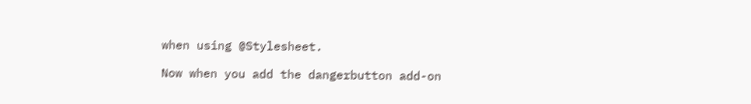when using @Stylesheet.

Now when you add the dangerbutton add-on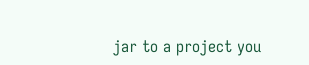jar to a project you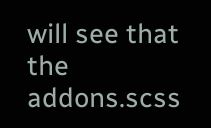will see that the addons.scss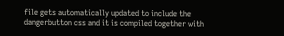file gets automatically updated to include the dangerbutton css and it is compiled together with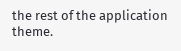the rest of the application theme.